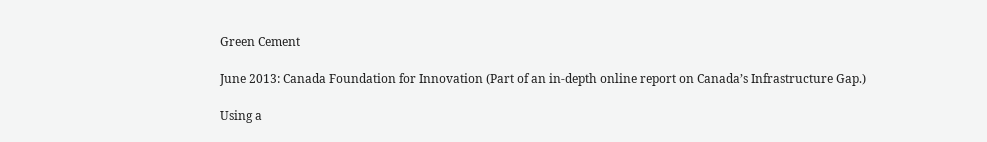Green Cement

June 2013: Canada Foundation for Innovation (Part of an in-depth online report on Canada’s Infrastructure Gap.)

Using a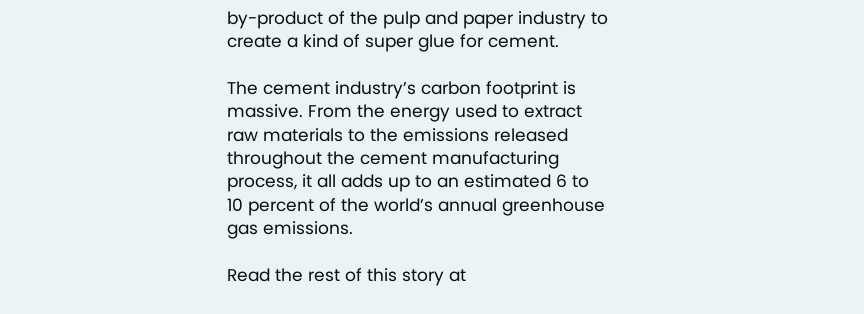by-product of the pulp and paper industry to create a kind of super glue for cement.

The cement industry’s carbon footprint is massive. From the energy used to extract raw materials to the emissions released throughout the cement manufacturing process, it all adds up to an estimated 6 to 10 percent of the world’s annual greenhouse gas emissions.

Read the rest of this story at